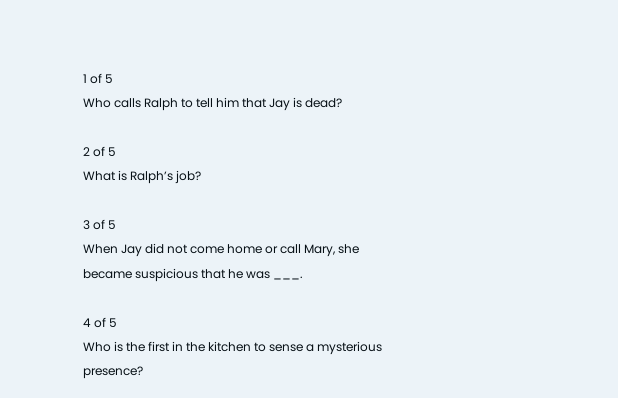1 of 5
Who calls Ralph to tell him that Jay is dead?

2 of 5
What is Ralph’s job?

3 of 5
When Jay did not come home or call Mary, she became suspicious that he was ___.

4 of 5
Who is the first in the kitchen to sense a mysterious presence?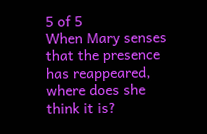5 of 5
When Mary senses that the presence has reappeared, where does she think it is?